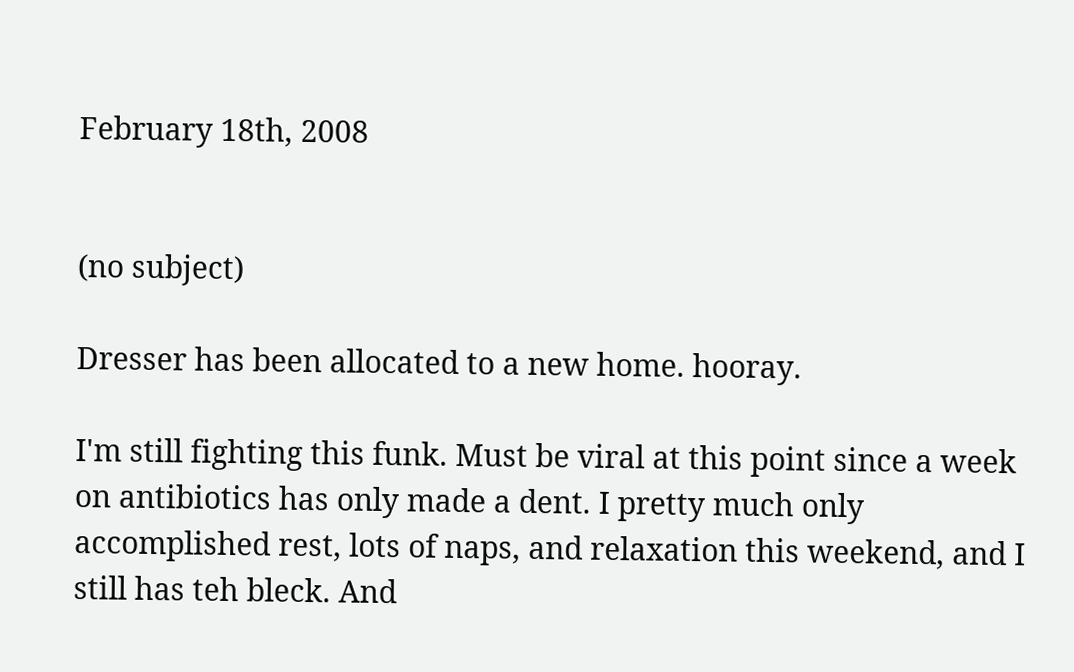February 18th, 2008


(no subject)

Dresser has been allocated to a new home. hooray.

I'm still fighting this funk. Must be viral at this point since a week on antibiotics has only made a dent. I pretty much only accomplished rest, lots of naps, and relaxation this weekend, and I still has teh bleck. And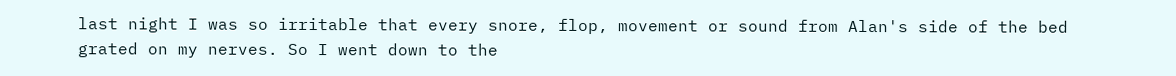last night I was so irritable that every snore, flop, movement or sound from Alan's side of the bed grated on my nerves. So I went down to the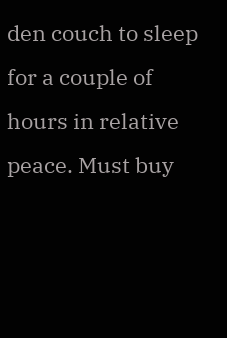den couch to sleep for a couple of hours in relative peace. Must buy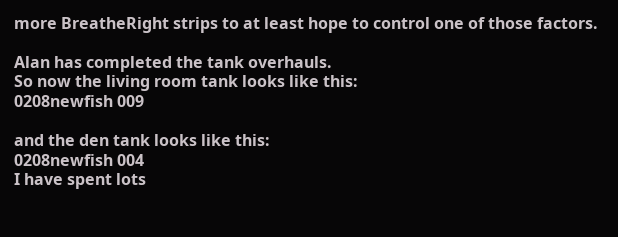more BreatheRight strips to at least hope to control one of those factors.

Alan has completed the tank overhauls.
So now the living room tank looks like this:
0208newfish 009

and the den tank looks like this:
0208newfish 004
I have spent lots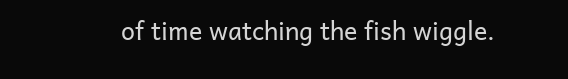of time watching the fish wiggle.